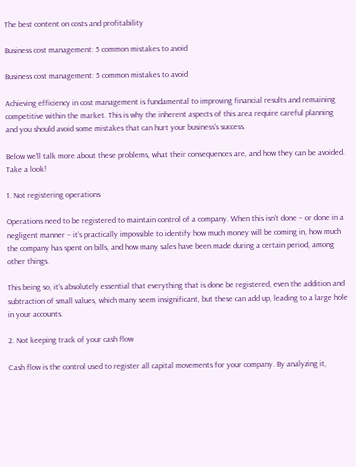The best content on costs and profitability

Business cost management: 5 common mistakes to avoid

Business cost management: 5 common mistakes to avoid

Achieving efficiency in cost management is fundamental to improving financial results and remaining competitive within the market. This is why the inherent aspects of this area require careful planning and you should avoid some mistakes that can hurt your business’s success.

Below we’ll talk more about these problems, what their consequences are, and how they can be avoided. Take a look!

1. Not registering operations

Operations need to be registered to maintain control of a company. When this isn’t done – or done in a negligent manner – it’s practically impossible to identify how much money will be coming in, how much the company has spent on bills, and how many sales have been made during a certain period, among other things.

This being so, it’s absolutely essential that everything that is done be registered, even the addition and subtraction of small values, which many seem insignificant, but these can add up, leading to a large hole in your accounts.

2. Not keeping track of your cash flow

Cash flow is the control used to register all capital movements for your company. By analyzing it,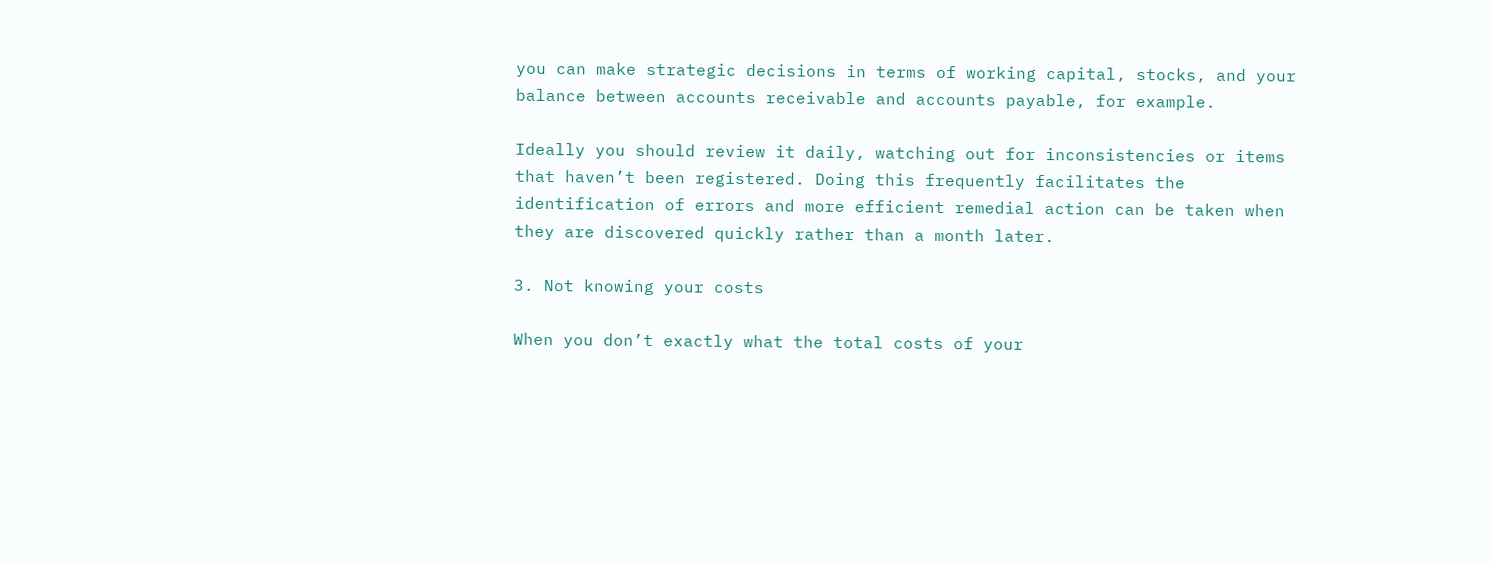you can make strategic decisions in terms of working capital, stocks, and your balance between accounts receivable and accounts payable, for example.

Ideally you should review it daily, watching out for inconsistencies or items that haven’t been registered. Doing this frequently facilitates the identification of errors and more efficient remedial action can be taken when they are discovered quickly rather than a month later.

3. Not knowing your costs

When you don’t exactly what the total costs of your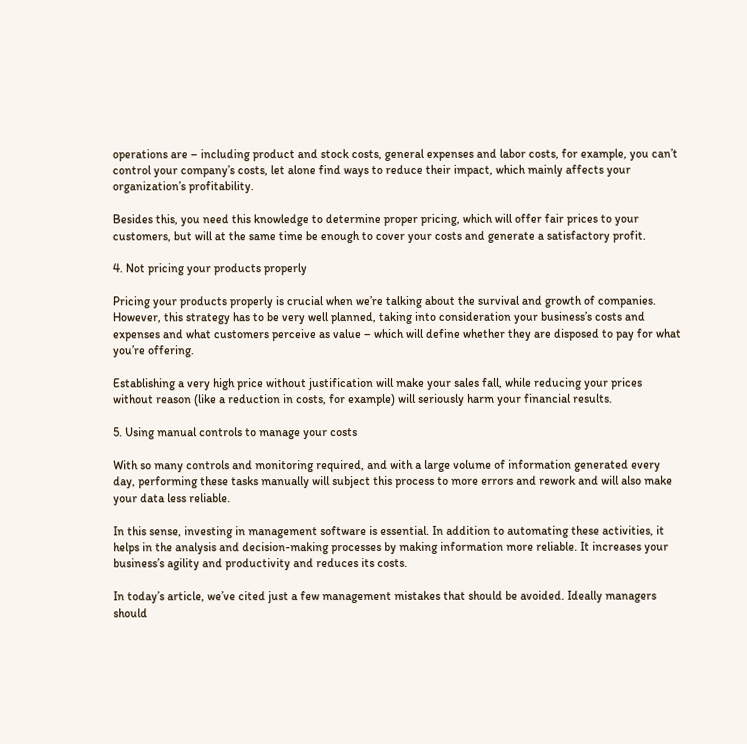operations are – including product and stock costs, general expenses and labor costs, for example, you can’t control your company’s costs, let alone find ways to reduce their impact, which mainly affects your organization’s profitability.

Besides this, you need this knowledge to determine proper pricing, which will offer fair prices to your customers, but will at the same time be enough to cover your costs and generate a satisfactory profit.

4. Not pricing your products properly

Pricing your products properly is crucial when we’re talking about the survival and growth of companies. However, this strategy has to be very well planned, taking into consideration your business’s costs and expenses and what customers perceive as value – which will define whether they are disposed to pay for what you’re offering.

Establishing a very high price without justification will make your sales fall, while reducing your prices without reason (like a reduction in costs, for example) will seriously harm your financial results.

5. Using manual controls to manage your costs

With so many controls and monitoring required, and with a large volume of information generated every day, performing these tasks manually will subject this process to more errors and rework and will also make your data less reliable.

In this sense, investing in management software is essential. In addition to automating these activities, it helps in the analysis and decision-making processes by making information more reliable. It increases your business’s agility and productivity and reduces its costs.

In today’s article, we’ve cited just a few management mistakes that should be avoided. Ideally managers should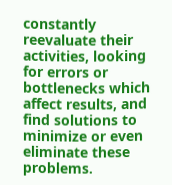constantly reevaluate their activities, looking for errors or bottlenecks which affect results, and find solutions to minimize or even eliminate these problems.